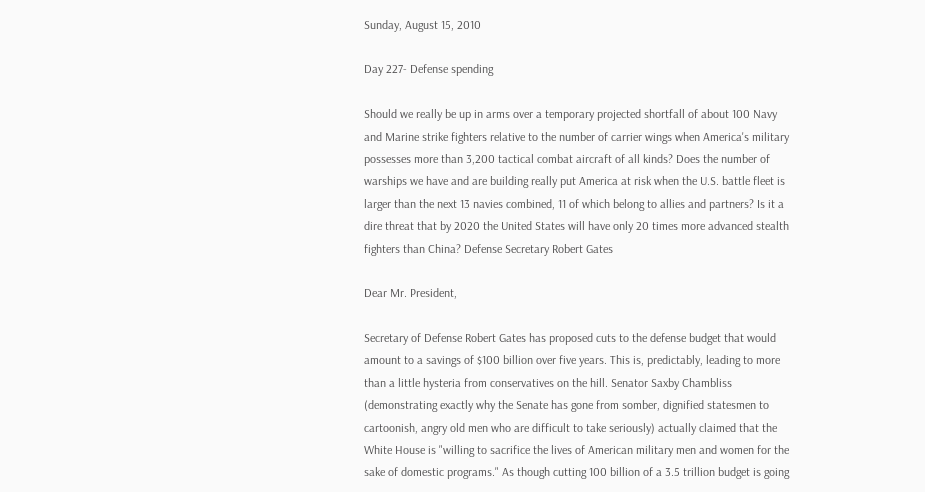Sunday, August 15, 2010

Day 227- Defense spending

Should we really be up in arms over a temporary projected shortfall of about 100 Navy and Marine strike fighters relative to the number of carrier wings when America's military possesses more than 3,200 tactical combat aircraft of all kinds? Does the number of warships we have and are building really put America at risk when the U.S. battle fleet is larger than the next 13 navies combined, 11 of which belong to allies and partners? Is it a dire threat that by 2020 the United States will have only 20 times more advanced stealth fighters than China? Defense Secretary Robert Gates

Dear Mr. President,

Secretary of Defense Robert Gates has proposed cuts to the defense budget that would amount to a savings of $100 billion over five years. This is, predictably, leading to more than a little hysteria from conservatives on the hill. Senator Saxby Chambliss (demonstrating exactly why the Senate has gone from somber, dignified statesmen to cartoonish, angry old men who are difficult to take seriously) actually claimed that the White House is "willing to sacrifice the lives of American military men and women for the sake of domestic programs." As though cutting 100 billion of a 3.5 trillion budget is going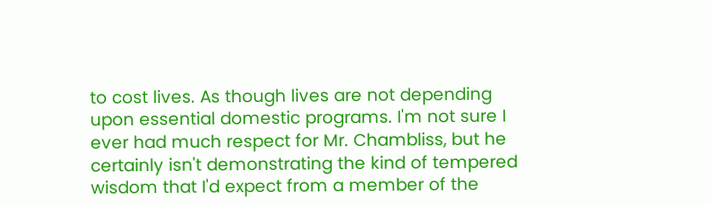to cost lives. As though lives are not depending upon essential domestic programs. I'm not sure I ever had much respect for Mr. Chambliss, but he certainly isn't demonstrating the kind of tempered wisdom that I'd expect from a member of the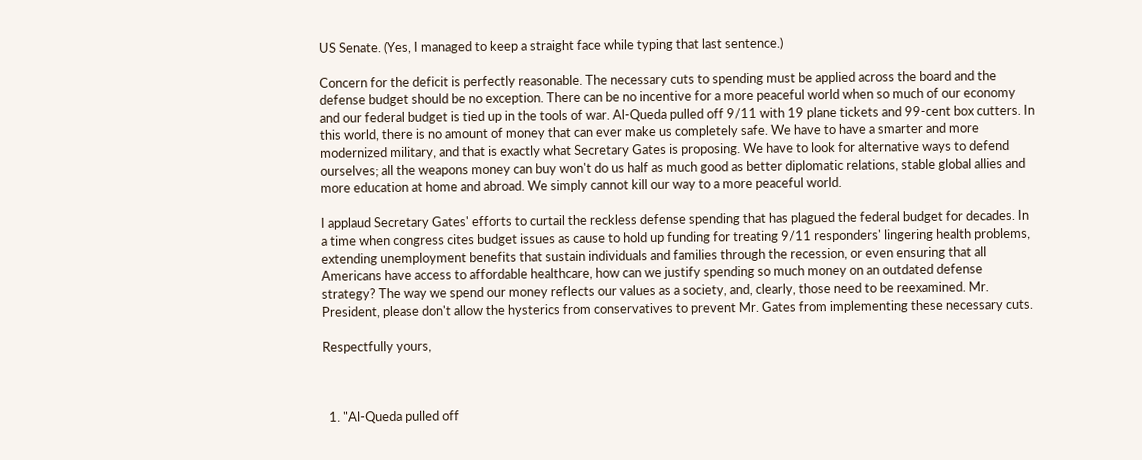US Senate. (Yes, I managed to keep a straight face while typing that last sentence.)

Concern for the deficit is perfectly reasonable. The necessary cuts to spending must be applied across the board and the defense budget should be no exception. There can be no incentive for a more peaceful world when so much of our economy and our federal budget is tied up in the tools of war. Al-Queda pulled off 9/11 with 19 plane tickets and 99-cent box cutters. In this world, there is no amount of money that can ever make us completely safe. We have to have a smarter and more modernized military, and that is exactly what Secretary Gates is proposing. We have to look for alternative ways to defend ourselves; all the weapons money can buy won't do us half as much good as better diplomatic relations, stable global allies and more education at home and abroad. We simply cannot kill our way to a more peaceful world.

I applaud Secretary Gates' efforts to curtail the reckless defense spending that has plagued the federal budget for decades. In a time when congress cites budget issues as cause to hold up funding for treating 9/11 responders' lingering health problems, extending unemployment benefits that sustain individuals and families through the recession, or even ensuring that all Americans have access to affordable healthcare, how can we justify spending so much money on an outdated defense strategy? The way we spend our money reflects our values as a society, and, clearly, those need to be reexamined. Mr. President, please don't allow the hysterics from conservatives to prevent Mr. Gates from implementing these necessary cuts.

Respectfully yours,



  1. "Al-Queda pulled off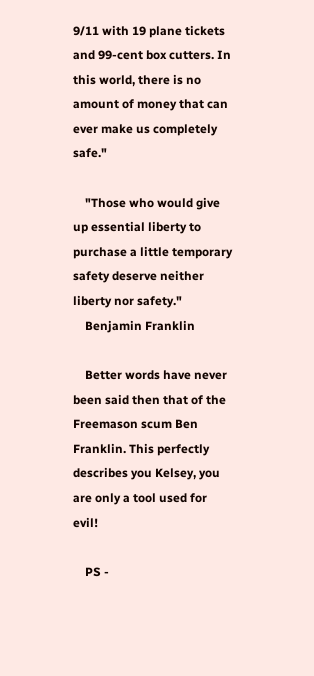9/11 with 19 plane tickets and 99-cent box cutters. In this world, there is no amount of money that can ever make us completely safe."

    "Those who would give up essential liberty to purchase a little temporary safety deserve neither liberty nor safety."
    Benjamin Franklin

    Better words have never been said then that of the Freemason scum Ben Franklin. This perfectly describes you Kelsey, you are only a tool used for evil!

    PS -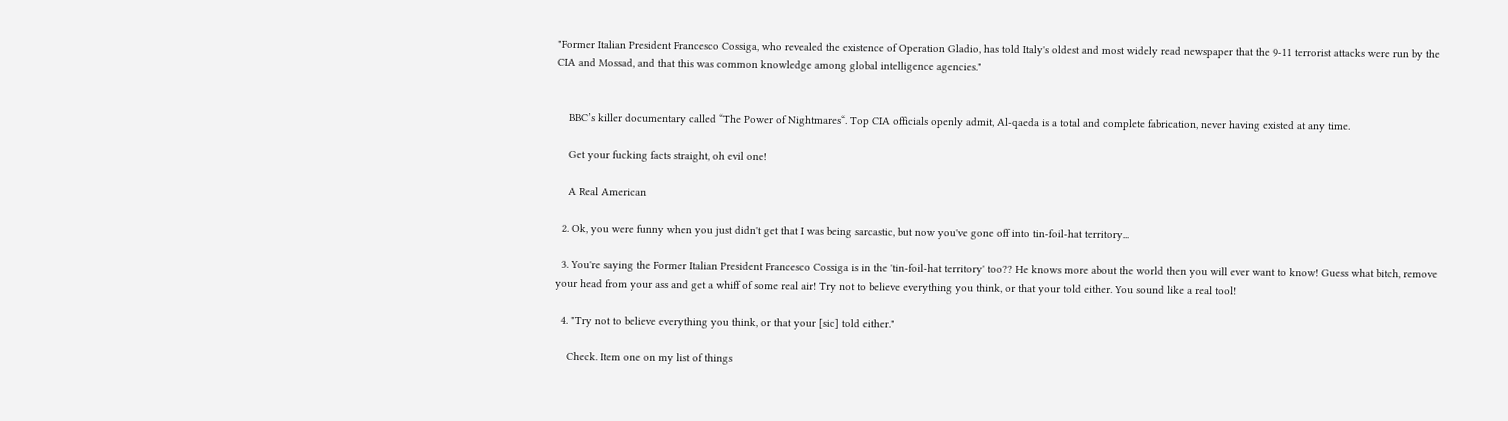"Former Italian President Francesco Cossiga, who revealed the existence of Operation Gladio, has told Italy's oldest and most widely read newspaper that the 9-11 terrorist attacks were run by the CIA and Mossad, and that this was common knowledge among global intelligence agencies."


    BBC’s killer documentary called “The Power of Nightmares“. Top CIA officials openly admit, Al-qaeda is a total and complete fabrication, never having existed at any time.

    Get your fucking facts straight, oh evil one!

    A Real American

  2. Ok, you were funny when you just didn't get that I was being sarcastic, but now you've gone off into tin-foil-hat territory...

  3. You're saying the Former Italian President Francesco Cossiga is in the 'tin-foil-hat territory' too?? He knows more about the world then you will ever want to know! Guess what bitch, remove your head from your ass and get a whiff of some real air! Try not to believe everything you think, or that your told either. You sound like a real tool!

  4. "Try not to believe everything you think, or that your [sic] told either."

    Check. Item one on my list of things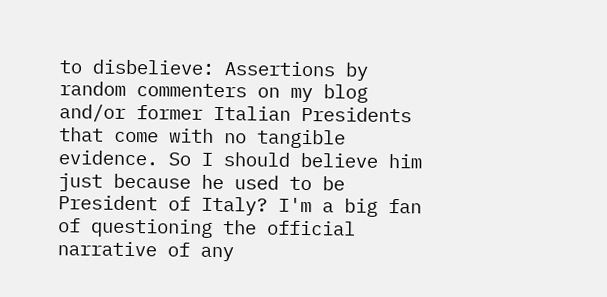to disbelieve: Assertions by random commenters on my blog and/or former Italian Presidents that come with no tangible evidence. So I should believe him just because he used to be President of Italy? I'm a big fan of questioning the official narrative of any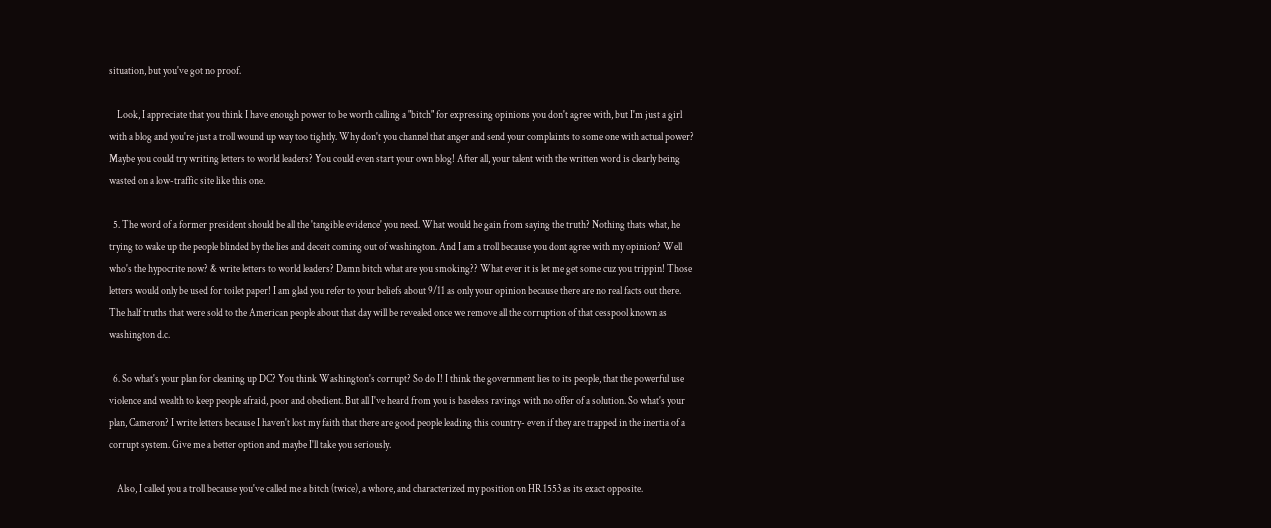situation, but you've got no proof.

    Look, I appreciate that you think I have enough power to be worth calling a "bitch" for expressing opinions you don't agree with, but I'm just a girl with a blog and you're just a troll wound up way too tightly. Why don't you channel that anger and send your complaints to some one with actual power? Maybe you could try writing letters to world leaders? You could even start your own blog! After all, your talent with the written word is clearly being wasted on a low-traffic site like this one.

  5. The word of a former president should be all the 'tangible evidence' you need. What would he gain from saying the truth? Nothing thats what, he trying to wake up the people blinded by the lies and deceit coming out of washington. And I am a troll because you dont agree with my opinion? Well who's the hypocrite now? & write letters to world leaders? Damn bitch what are you smoking?? What ever it is let me get some cuz you trippin! Those letters would only be used for toilet paper! I am glad you refer to your beliefs about 9/11 as only your opinion because there are no real facts out there. The half truths that were sold to the American people about that day will be revealed once we remove all the corruption of that cesspool known as washington d.c.

  6. So what's your plan for cleaning up DC? You think Washington's corrupt? So do I! I think the government lies to its people, that the powerful use violence and wealth to keep people afraid, poor and obedient. But all I've heard from you is baseless ravings with no offer of a solution. So what's your plan, Cameron? I write letters because I haven't lost my faith that there are good people leading this country- even if they are trapped in the inertia of a corrupt system. Give me a better option and maybe I'll take you seriously.

    Also, I called you a troll because you've called me a bitch (twice), a whore, and characterized my position on HR 1553 as its exact opposite.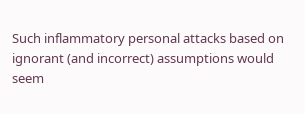Such inflammatory personal attacks based on ignorant (and incorrect) assumptions would seem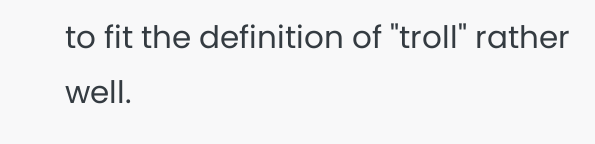to fit the definition of "troll" rather well.